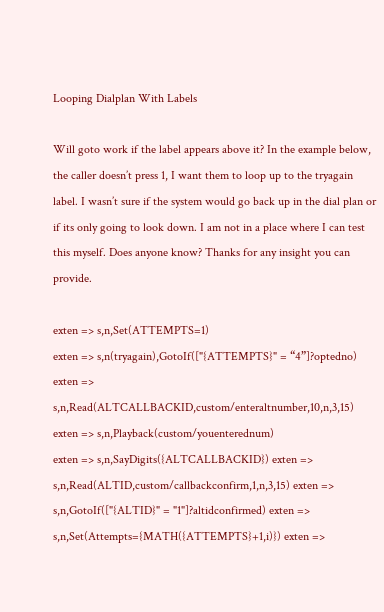Looping Dialplan With Labels

Will goto work if the label appears above it? In the example below, the caller doesn’t press 1, I want them to loop up to the tryagain label. I wasn’t sure if the system would go back up in the dial plan or if its only going to look down. I am not in a place where I can test this myself. Does anyone know? Thanks for any insight you can provide.

exten => s,n,Set(ATTEMPTS=1)
exten => s,n(tryagain),GotoIf(["{ATTEMPTS}" = “4”]?optedno)
exten => s,n,Read(ALTCALLBACKID,custom/enteraltnumber,10,n,3,15)
exten => s,n,Playback(custom/youenterednum)
exten => s,n,SayDigits({ALTCALLBACKID}) exten => s,n,Read(ALTID,custom/callbackconfirm,1,n,3,15) exten => s,n,GotoIf(["{ALTID}" = "1"]?altidconfirmed) exten => s,n,Set(Attempts={MATH({ATTEMPTS}+1,i)}) exten =>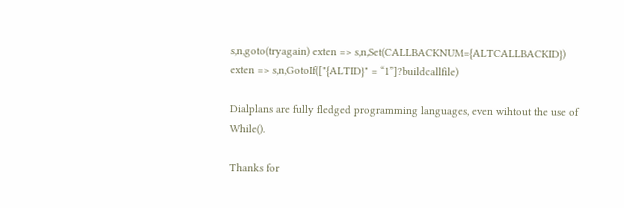s,n,goto(tryagain) exten => s,n,Set(CALLBACKNUM={ALTCALLBACKID})
exten => s,n,GotoIf(["{ALTID}" = “1”]?buildcallfile)

Dialplans are fully fledged programming languages, even wihtout the use of While().

Thanks for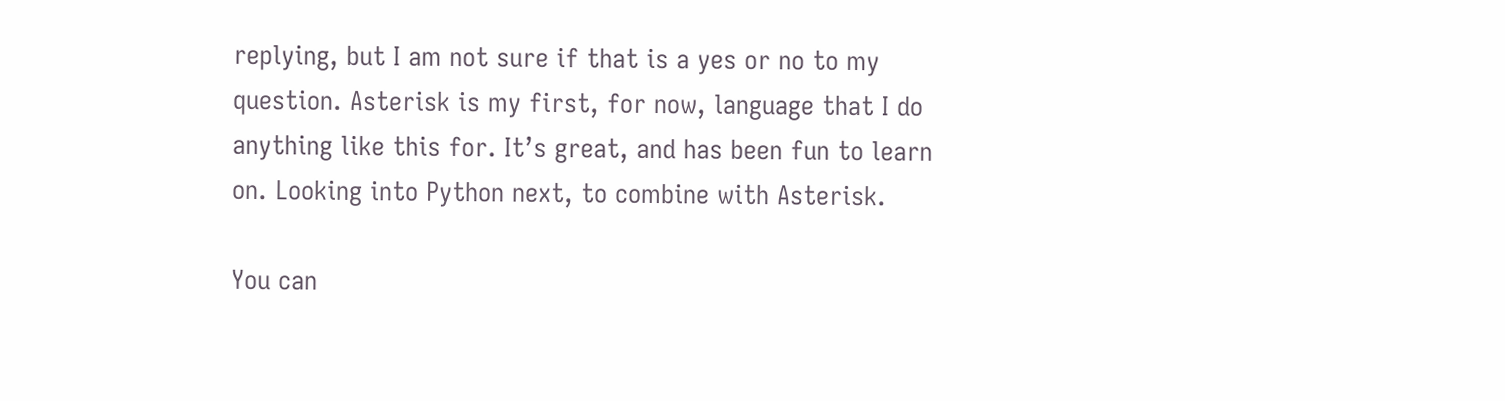replying, but I am not sure if that is a yes or no to my question. Asterisk is my first, for now, language that I do anything like this for. It’s great, and has been fun to learn on. Looking into Python next, to combine with Asterisk.

You can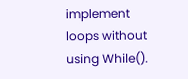implement loops without using While().